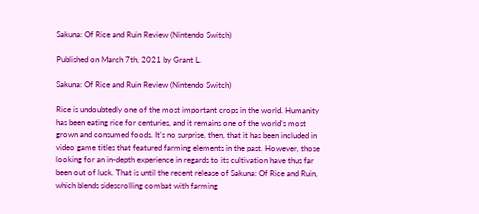Sakuna: Of Rice and Ruin Review (Nintendo Switch)

Published on March 7th, 2021 by Grant L.

Sakuna: Of Rice and Ruin Review (Nintendo Switch)

Rice is undoubtedly one of the most important crops in the world. Humanity has been eating rice for centuries, and it remains one of the world’s most grown and consumed foods. It’s no surprise, then, that it has been included in video game titles that featured farming elements in the past. However, those looking for an in-depth experience in regards to its cultivation have thus far been out of luck. That is until the recent release of Sakuna: Of Rice and Ruin, which blends sidescrolling combat with farming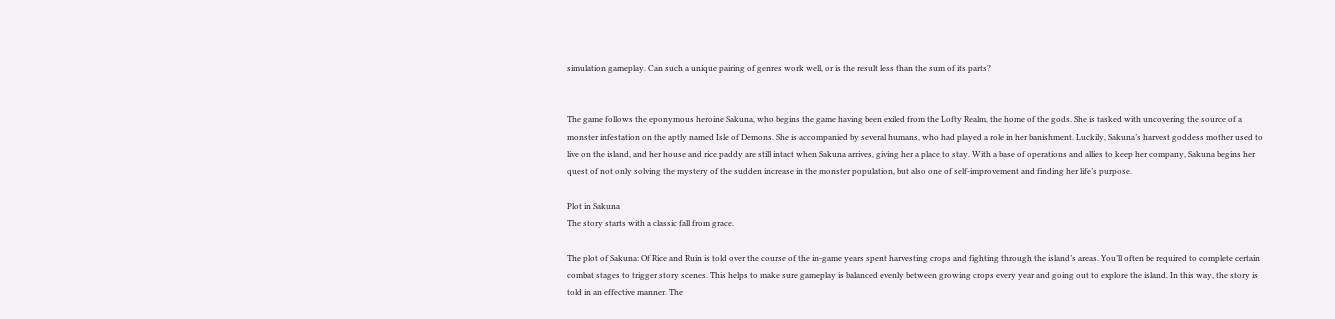simulation gameplay. Can such a unique pairing of genres work well, or is the result less than the sum of its parts?


The game follows the eponymous heroine Sakuna, who begins the game having been exiled from the Lofty Realm, the home of the gods. She is tasked with uncovering the source of a monster infestation on the aptly named Isle of Demons. She is accompanied by several humans, who had played a role in her banishment. Luckily, Sakuna’s harvest goddess mother used to live on the island, and her house and rice paddy are still intact when Sakuna arrives, giving her a place to stay. With a base of operations and allies to keep her company, Sakuna begins her quest of not only solving the mystery of the sudden increase in the monster population, but also one of self-improvement and finding her life’s purpose.

Plot in Sakuna
The story starts with a classic fall from grace.

The plot of Sakuna: Of Rice and Ruin is told over the course of the in-game years spent harvesting crops and fighting through the island’s areas. You’ll often be required to complete certain combat stages to trigger story scenes. This helps to make sure gameplay is balanced evenly between growing crops every year and going out to explore the island. In this way, the story is told in an effective manner. The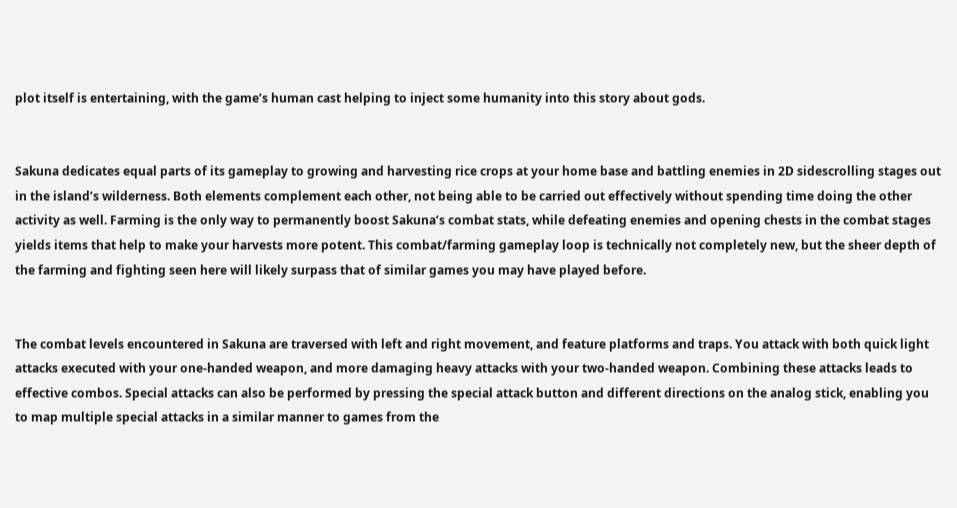plot itself is entertaining, with the game’s human cast helping to inject some humanity into this story about gods.


Sakuna dedicates equal parts of its gameplay to growing and harvesting rice crops at your home base and battling enemies in 2D sidescrolling stages out in the island’s wilderness. Both elements complement each other, not being able to be carried out effectively without spending time doing the other activity as well. Farming is the only way to permanently boost Sakuna’s combat stats, while defeating enemies and opening chests in the combat stages yields items that help to make your harvests more potent. This combat/farming gameplay loop is technically not completely new, but the sheer depth of the farming and fighting seen here will likely surpass that of similar games you may have played before.


The combat levels encountered in Sakuna are traversed with left and right movement, and feature platforms and traps. You attack with both quick light attacks executed with your one-handed weapon, and more damaging heavy attacks with your two-handed weapon. Combining these attacks leads to effective combos. Special attacks can also be performed by pressing the special attack button and different directions on the analog stick, enabling you to map multiple special attacks in a similar manner to games from the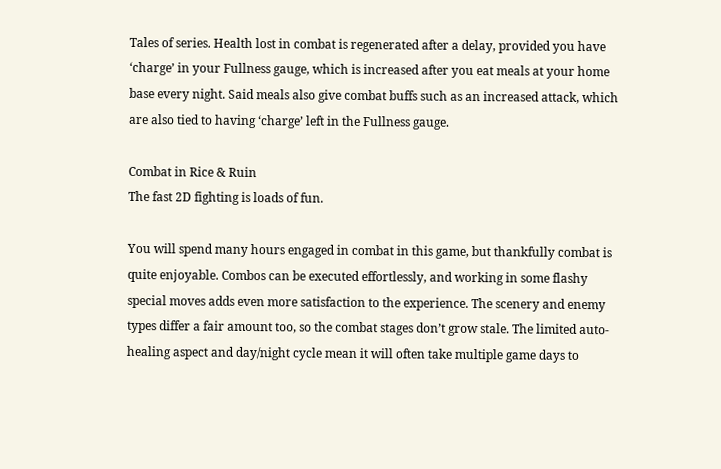Tales of series. Health lost in combat is regenerated after a delay, provided you have ‘charge’ in your Fullness gauge, which is increased after you eat meals at your home base every night. Said meals also give combat buffs such as an increased attack, which are also tied to having ‘charge’ left in the Fullness gauge.

Combat in Rice & Ruin
The fast 2D fighting is loads of fun.

You will spend many hours engaged in combat in this game, but thankfully combat is quite enjoyable. Combos can be executed effortlessly, and working in some flashy special moves adds even more satisfaction to the experience. The scenery and enemy types differ a fair amount too, so the combat stages don’t grow stale. The limited auto-healing aspect and day/night cycle mean it will often take multiple game days to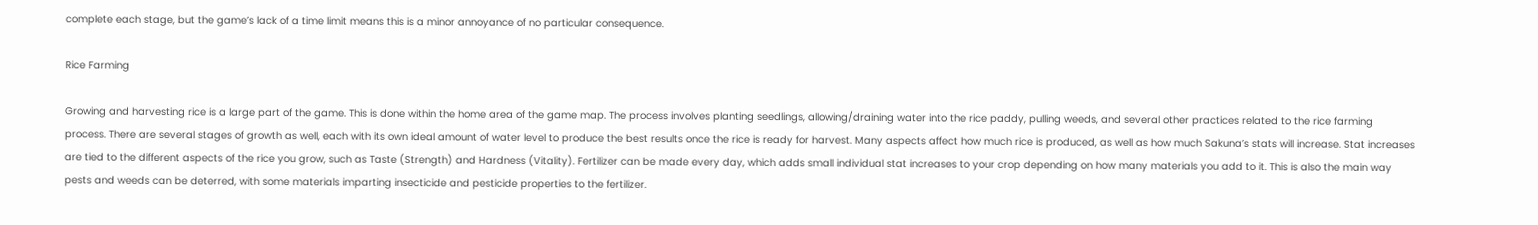complete each stage, but the game’s lack of a time limit means this is a minor annoyance of no particular consequence.

Rice Farming

Growing and harvesting rice is a large part of the game. This is done within the home area of the game map. The process involves planting seedlings, allowing/draining water into the rice paddy, pulling weeds, and several other practices related to the rice farming process. There are several stages of growth as well, each with its own ideal amount of water level to produce the best results once the rice is ready for harvest. Many aspects affect how much rice is produced, as well as how much Sakuna’s stats will increase. Stat increases are tied to the different aspects of the rice you grow, such as Taste (Strength) and Hardness (Vitality). Fertilizer can be made every day, which adds small individual stat increases to your crop depending on how many materials you add to it. This is also the main way pests and weeds can be deterred, with some materials imparting insecticide and pesticide properties to the fertilizer.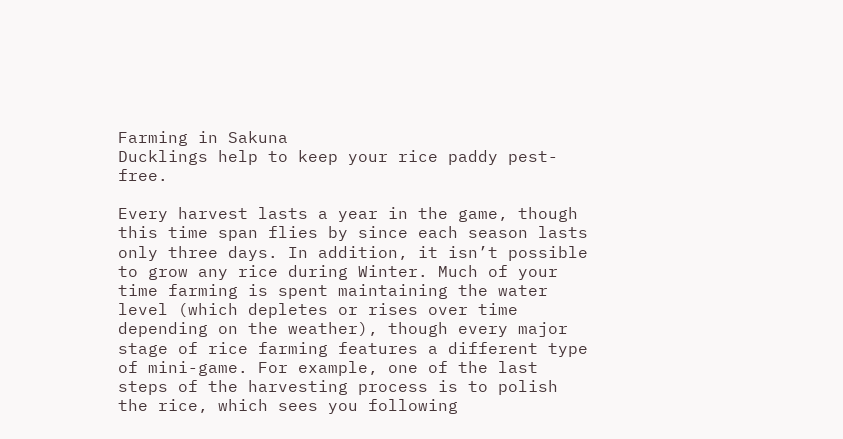Farming in Sakuna
Ducklings help to keep your rice paddy pest-free.

Every harvest lasts a year in the game, though this time span flies by since each season lasts only three days. In addition, it isn’t possible to grow any rice during Winter. Much of your time farming is spent maintaining the water level (which depletes or rises over time depending on the weather), though every major stage of rice farming features a different type of mini-game. For example, one of the last steps of the harvesting process is to polish the rice, which sees you following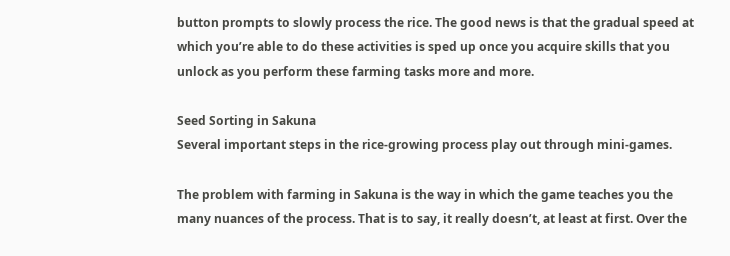button prompts to slowly process the rice. The good news is that the gradual speed at which you’re able to do these activities is sped up once you acquire skills that you unlock as you perform these farming tasks more and more.

Seed Sorting in Sakuna
Several important steps in the rice-growing process play out through mini-games.

The problem with farming in Sakuna is the way in which the game teaches you the many nuances of the process. That is to say, it really doesn’t, at least at first. Over the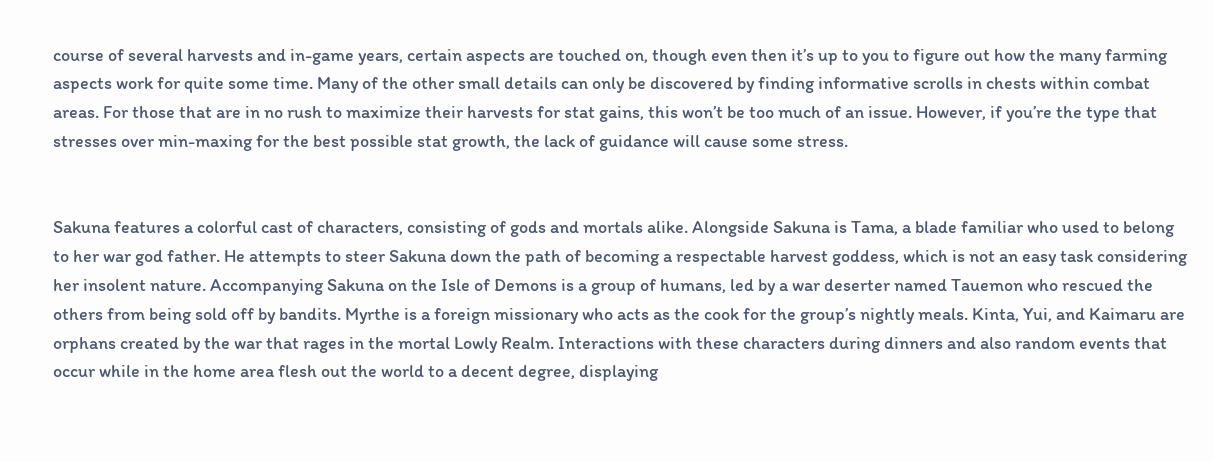course of several harvests and in-game years, certain aspects are touched on, though even then it’s up to you to figure out how the many farming aspects work for quite some time. Many of the other small details can only be discovered by finding informative scrolls in chests within combat areas. For those that are in no rush to maximize their harvests for stat gains, this won’t be too much of an issue. However, if you’re the type that stresses over min-maxing for the best possible stat growth, the lack of guidance will cause some stress.


Sakuna features a colorful cast of characters, consisting of gods and mortals alike. Alongside Sakuna is Tama, a blade familiar who used to belong to her war god father. He attempts to steer Sakuna down the path of becoming a respectable harvest goddess, which is not an easy task considering her insolent nature. Accompanying Sakuna on the Isle of Demons is a group of humans, led by a war deserter named Tauemon who rescued the others from being sold off by bandits. Myrthe is a foreign missionary who acts as the cook for the group’s nightly meals. Kinta, Yui, and Kaimaru are orphans created by the war that rages in the mortal Lowly Realm. Interactions with these characters during dinners and also random events that occur while in the home area flesh out the world to a decent degree, displaying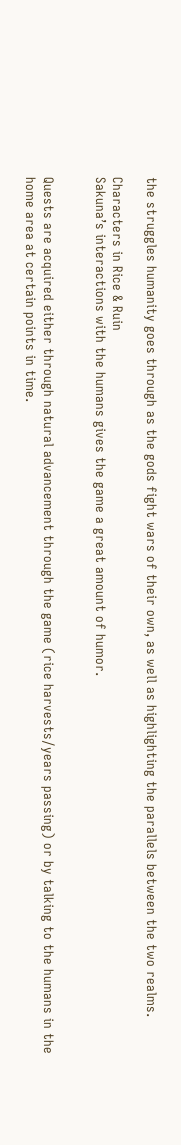the struggles humanity goes through as the gods fight wars of their own, as well as highlighting the parallels between the two realms.

Characters in Rice & Ruin
Sakuna’s interactions with the humans gives the game a great amount of humor.


Quests are acquired either through natural advancement through the game (rice harvests/years passing) or by talking to the humans in the home area at certain points in time.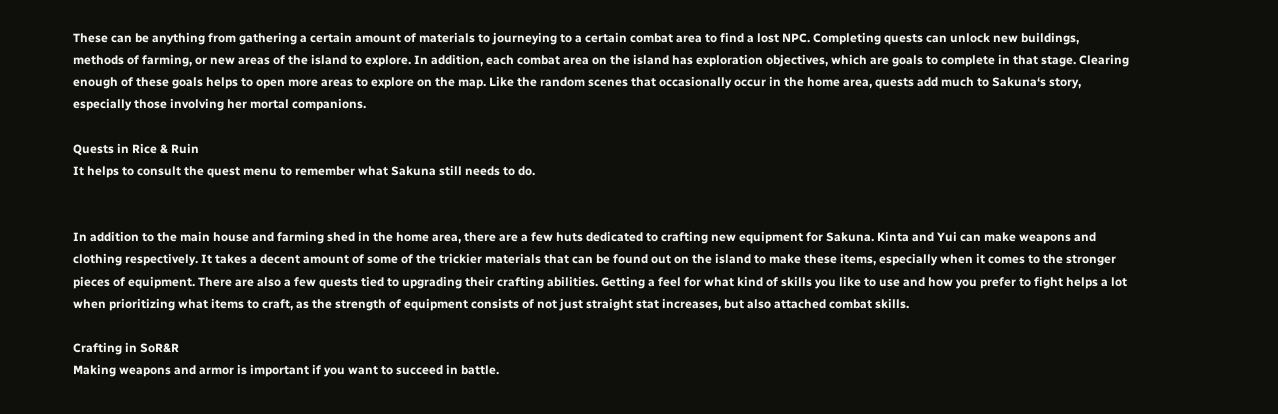These can be anything from gathering a certain amount of materials to journeying to a certain combat area to find a lost NPC. Completing quests can unlock new buildings, methods of farming, or new areas of the island to explore. In addition, each combat area on the island has exploration objectives, which are goals to complete in that stage. Clearing enough of these goals helps to open more areas to explore on the map. Like the random scenes that occasionally occur in the home area, quests add much to Sakuna‘s story, especially those involving her mortal companions.

Quests in Rice & Ruin
It helps to consult the quest menu to remember what Sakuna still needs to do.


In addition to the main house and farming shed in the home area, there are a few huts dedicated to crafting new equipment for Sakuna. Kinta and Yui can make weapons and clothing respectively. It takes a decent amount of some of the trickier materials that can be found out on the island to make these items, especially when it comes to the stronger pieces of equipment. There are also a few quests tied to upgrading their crafting abilities. Getting a feel for what kind of skills you like to use and how you prefer to fight helps a lot when prioritizing what items to craft, as the strength of equipment consists of not just straight stat increases, but also attached combat skills.

Crafting in SoR&R
Making weapons and armor is important if you want to succeed in battle.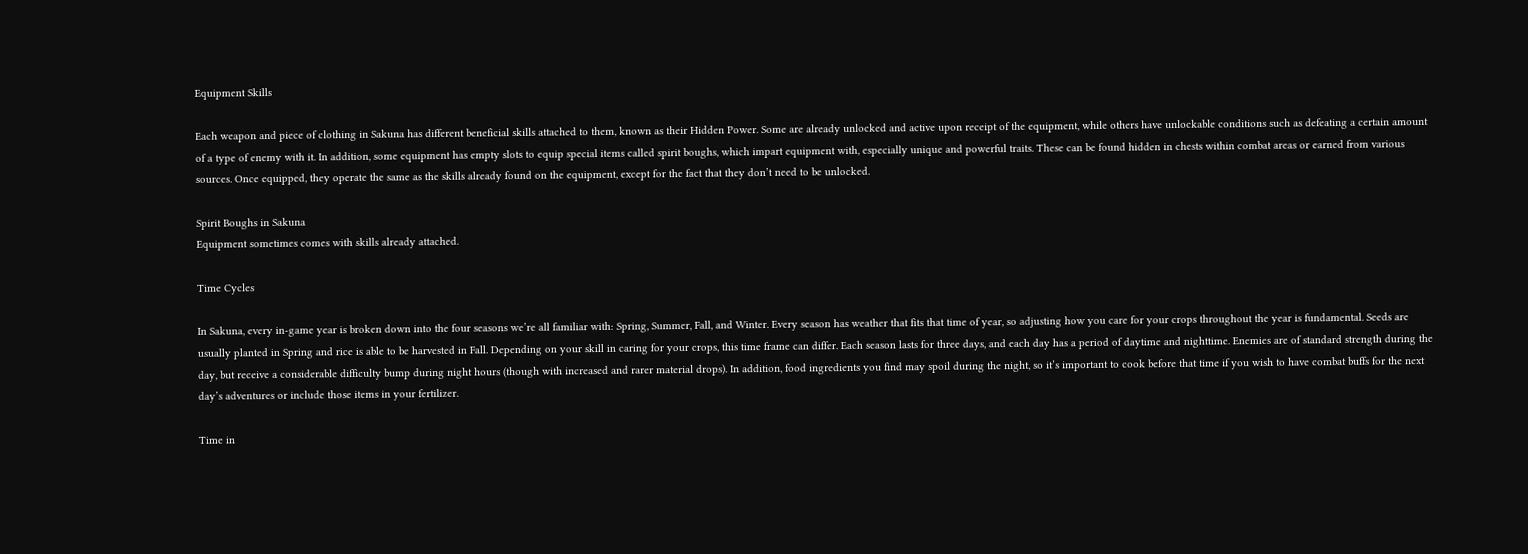Equipment Skills

Each weapon and piece of clothing in Sakuna has different beneficial skills attached to them, known as their Hidden Power. Some are already unlocked and active upon receipt of the equipment, while others have unlockable conditions such as defeating a certain amount of a type of enemy with it. In addition, some equipment has empty slots to equip special items called spirit boughs, which impart equipment with, especially unique and powerful traits. These can be found hidden in chests within combat areas or earned from various sources. Once equipped, they operate the same as the skills already found on the equipment, except for the fact that they don’t need to be unlocked.

Spirit Boughs in Sakuna
Equipment sometimes comes with skills already attached.

Time Cycles

In Sakuna, every in-game year is broken down into the four seasons we’re all familiar with: Spring, Summer, Fall, and Winter. Every season has weather that fits that time of year, so adjusting how you care for your crops throughout the year is fundamental. Seeds are usually planted in Spring and rice is able to be harvested in Fall. Depending on your skill in caring for your crops, this time frame can differ. Each season lasts for three days, and each day has a period of daytime and nighttime. Enemies are of standard strength during the day, but receive a considerable difficulty bump during night hours (though with increased and rarer material drops). In addition, food ingredients you find may spoil during the night, so it’s important to cook before that time if you wish to have combat buffs for the next day’s adventures or include those items in your fertilizer.

Time in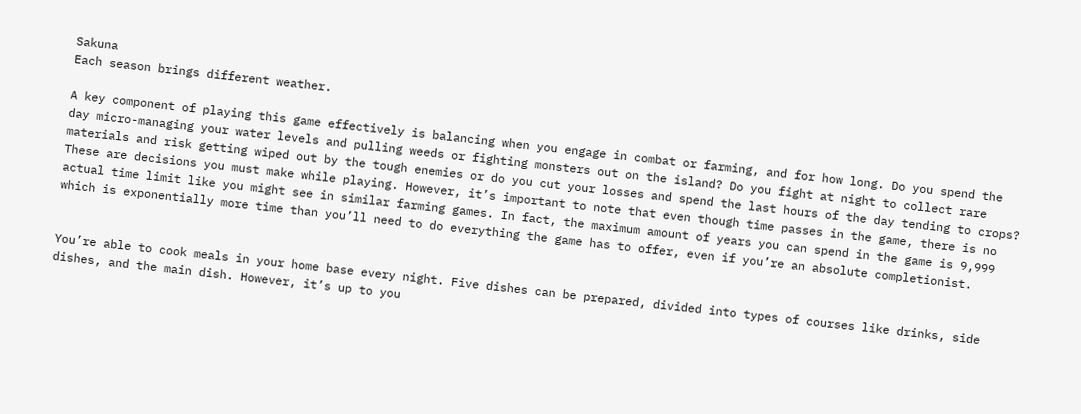Sakuna
Each season brings different weather.

A key component of playing this game effectively is balancing when you engage in combat or farming, and for how long. Do you spend the day micro-managing your water levels and pulling weeds or fighting monsters out on the island? Do you fight at night to collect rare materials and risk getting wiped out by the tough enemies or do you cut your losses and spend the last hours of the day tending to crops? These are decisions you must make while playing. However, it’s important to note that even though time passes in the game, there is no actual time limit like you might see in similar farming games. In fact, the maximum amount of years you can spend in the game is 9,999 which is exponentially more time than you’ll need to do everything the game has to offer, even if you’re an absolute completionist.


You’re able to cook meals in your home base every night. Five dishes can be prepared, divided into types of courses like drinks, side dishes, and the main dish. However, it’s up to you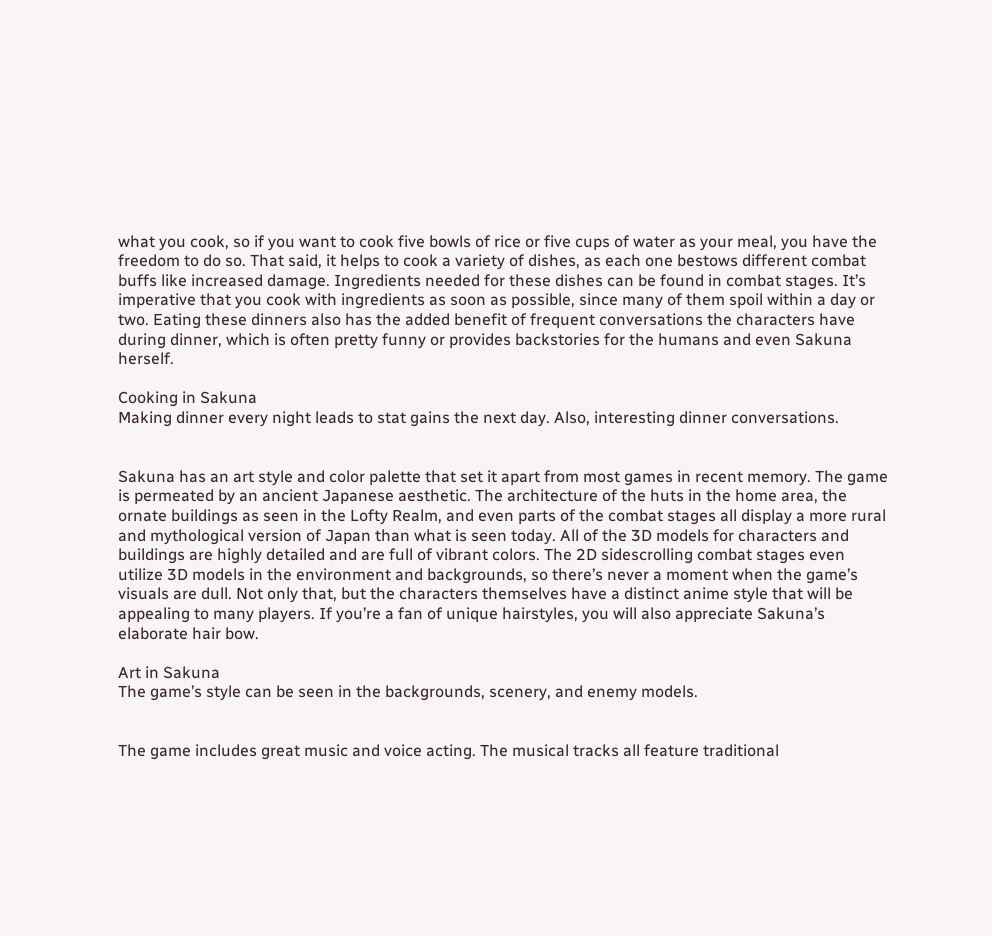what you cook, so if you want to cook five bowls of rice or five cups of water as your meal, you have the freedom to do so. That said, it helps to cook a variety of dishes, as each one bestows different combat buffs like increased damage. Ingredients needed for these dishes can be found in combat stages. It’s imperative that you cook with ingredients as soon as possible, since many of them spoil within a day or two. Eating these dinners also has the added benefit of frequent conversations the characters have during dinner, which is often pretty funny or provides backstories for the humans and even Sakuna herself.

Cooking in Sakuna
Making dinner every night leads to stat gains the next day. Also, interesting dinner conversations.


Sakuna has an art style and color palette that set it apart from most games in recent memory. The game is permeated by an ancient Japanese aesthetic. The architecture of the huts in the home area, the ornate buildings as seen in the Lofty Realm, and even parts of the combat stages all display a more rural and mythological version of Japan than what is seen today. All of the 3D models for characters and buildings are highly detailed and are full of vibrant colors. The 2D sidescrolling combat stages even utilize 3D models in the environment and backgrounds, so there’s never a moment when the game’s visuals are dull. Not only that, but the characters themselves have a distinct anime style that will be appealing to many players. If you’re a fan of unique hairstyles, you will also appreciate Sakuna’s elaborate hair bow.

Art in Sakuna
The game’s style can be seen in the backgrounds, scenery, and enemy models.


The game includes great music and voice acting. The musical tracks all feature traditional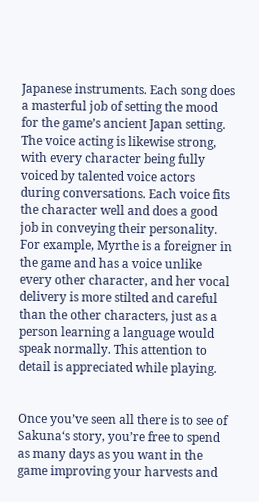Japanese instruments. Each song does a masterful job of setting the mood for the game’s ancient Japan setting. The voice acting is likewise strong, with every character being fully voiced by talented voice actors during conversations. Each voice fits the character well and does a good job in conveying their personality. For example, Myrthe is a foreigner in the game and has a voice unlike every other character, and her vocal delivery is more stilted and careful than the other characters, just as a person learning a language would speak normally. This attention to detail is appreciated while playing.


Once you’ve seen all there is to see of Sakuna‘s story, you’re free to spend as many days as you want in the game improving your harvests and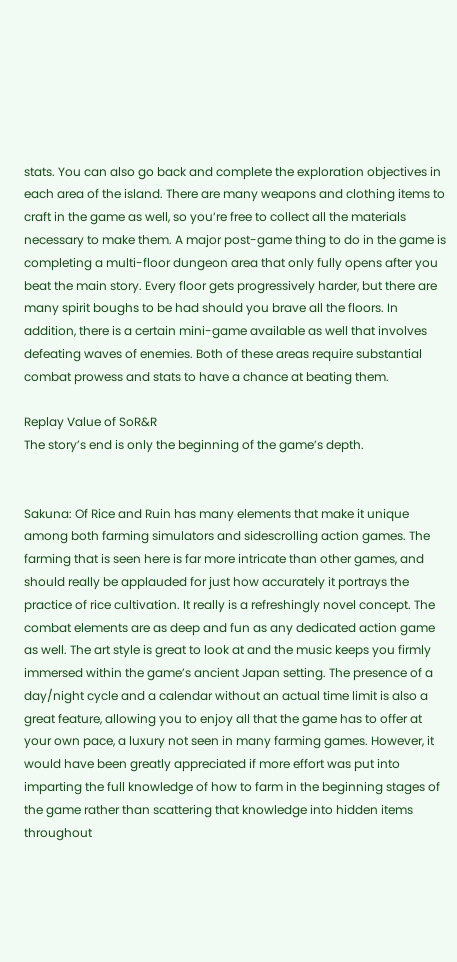stats. You can also go back and complete the exploration objectives in each area of the island. There are many weapons and clothing items to craft in the game as well, so you’re free to collect all the materials necessary to make them. A major post-game thing to do in the game is completing a multi-floor dungeon area that only fully opens after you beat the main story. Every floor gets progressively harder, but there are many spirit boughs to be had should you brave all the floors. In addition, there is a certain mini-game available as well that involves defeating waves of enemies. Both of these areas require substantial combat prowess and stats to have a chance at beating them.

Replay Value of SoR&R
The story’s end is only the beginning of the game’s depth.


Sakuna: Of Rice and Ruin has many elements that make it unique among both farming simulators and sidescrolling action games. The farming that is seen here is far more intricate than other games, and should really be applauded for just how accurately it portrays the practice of rice cultivation. It really is a refreshingly novel concept. The combat elements are as deep and fun as any dedicated action game as well. The art style is great to look at and the music keeps you firmly immersed within the game’s ancient Japan setting. The presence of a day/night cycle and a calendar without an actual time limit is also a great feature, allowing you to enjoy all that the game has to offer at your own pace, a luxury not seen in many farming games. However, it would have been greatly appreciated if more effort was put into imparting the full knowledge of how to farm in the beginning stages of the game rather than scattering that knowledge into hidden items throughout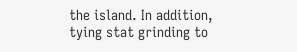the island. In addition, tying stat grinding to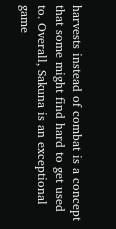harvests instead of combat is a concept that some might find hard to get used to. Overall, Sakuna is an exceptional game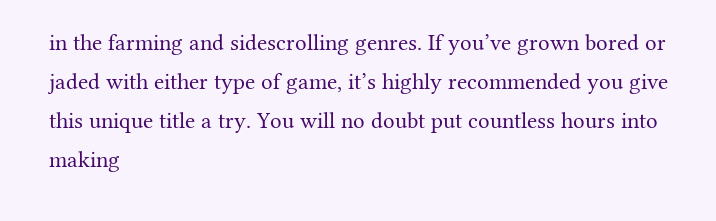in the farming and sidescrolling genres. If you’ve grown bored or jaded with either type of game, it’s highly recommended you give this unique title a try. You will no doubt put countless hours into making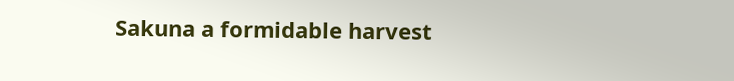Sakuna a formidable harvest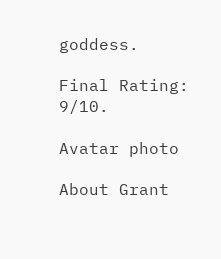goddess.

Final Rating: 9/10.

Avatar photo

About Grant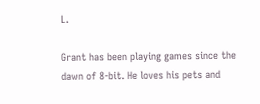L.

Grant has been playing games since the dawn of 8-bit. He loves his pets and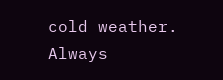cold weather. Always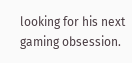looking for his next gaming obsession.